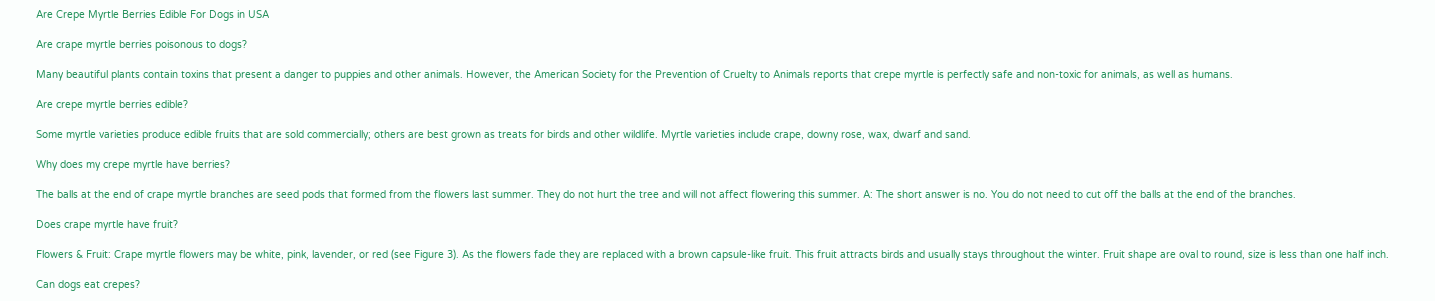Are Crepe Myrtle Berries Edible For Dogs in USA

Are crape myrtle berries poisonous to dogs?

Many beautiful plants contain toxins that present a danger to puppies and other animals. However, the American Society for the Prevention of Cruelty to Animals reports that crepe myrtle is perfectly safe and non-toxic for animals, as well as humans.

Are crepe myrtle berries edible?

Some myrtle varieties produce edible fruits that are sold commercially; others are best grown as treats for birds and other wildlife. Myrtle varieties include crape, downy rose, wax, dwarf and sand.

Why does my crepe myrtle have berries?

The balls at the end of crape myrtle branches are seed pods that formed from the flowers last summer. They do not hurt the tree and will not affect flowering this summer. A: The short answer is no. You do not need to cut off the balls at the end of the branches.

Does crape myrtle have fruit?

Flowers & Fruit: Crape myrtle flowers may be white, pink, lavender, or red (see Figure 3). As the flowers fade they are replaced with a brown capsule-like fruit. This fruit attracts birds and usually stays throughout the winter. Fruit shape are oval to round, size is less than one half inch.

Can dogs eat crepes?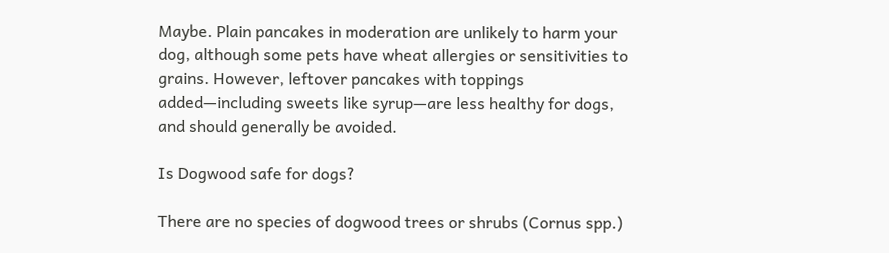Maybe. Plain pancakes in moderation are unlikely to harm your dog, although some pets have wheat allergies or sensitivities to grains. However, leftover pancakes with toppings added—including sweets like syrup—are less healthy for dogs, and should generally be avoided.

Is Dogwood safe for dogs?

There are no species of dogwood trees or shrubs (Cornus spp.)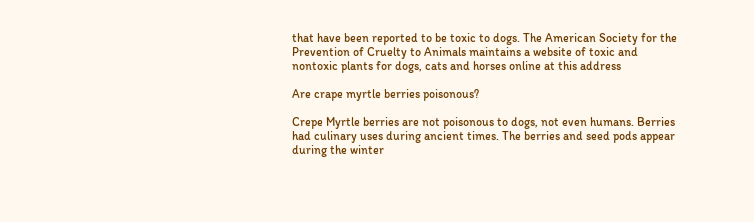that have been reported to be toxic to dogs. The American Society for the Prevention of Cruelty to Animals maintains a website of toxic and nontoxic plants for dogs, cats and horses online at this address

Are crape myrtle berries poisonous?

Crepe Myrtle berries are not poisonous to dogs, not even humans. Berries had culinary uses during ancient times. The berries and seed pods appear during the winter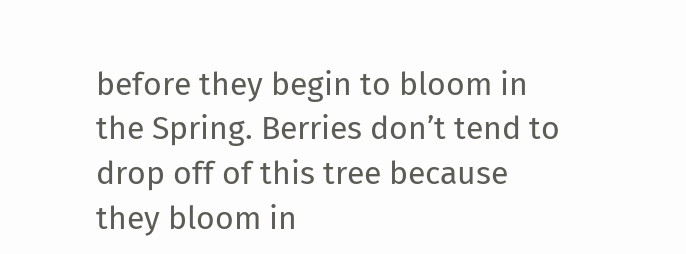before they begin to bloom in the Spring. Berries don’t tend to drop off of this tree because they bloom in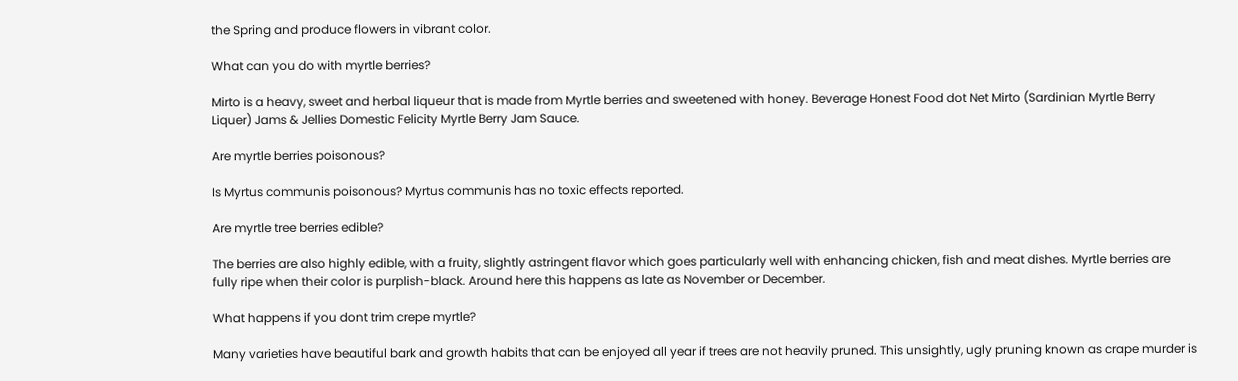the Spring and produce flowers in vibrant color.

What can you do with myrtle berries?

Mirto is a heavy, sweet and herbal liqueur that is made from Myrtle berries and sweetened with honey. Beverage Honest Food dot Net Mirto (Sardinian Myrtle Berry Liquer) Jams & Jellies Domestic Felicity Myrtle Berry Jam Sauce.

Are myrtle berries poisonous?

Is Myrtus communis poisonous? Myrtus communis has no toxic effects reported.

Are myrtle tree berries edible?

The berries are also highly edible, with a fruity, slightly astringent flavor which goes particularly well with enhancing chicken, fish and meat dishes. Myrtle berries are fully ripe when their color is purplish-black. Around here this happens as late as November or December.

What happens if you dont trim crepe myrtle?

Many varieties have beautiful bark and growth habits that can be enjoyed all year if trees are not heavily pruned. This unsightly, ugly pruning known as crape murder is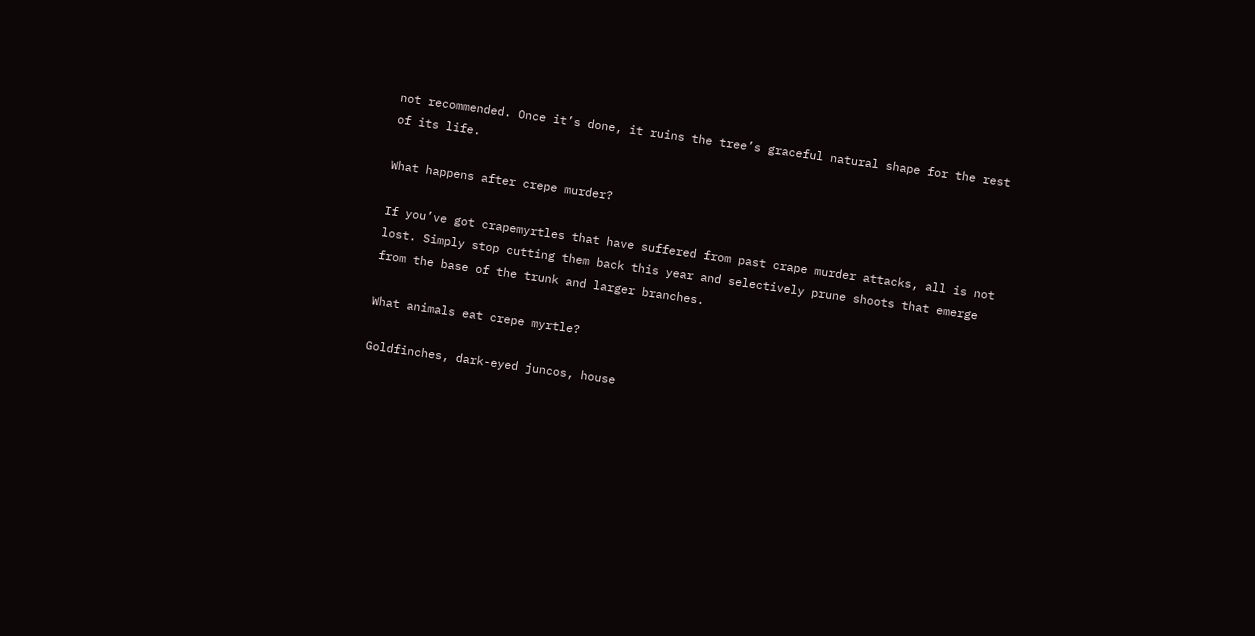not recommended. Once it’s done, it ruins the tree’s graceful natural shape for the rest of its life.

What happens after crepe murder?

If you’ve got crapemyrtles that have suffered from past crape murder attacks, all is not lost. Simply stop cutting them back this year and selectively prune shoots that emerge from the base of the trunk and larger branches.

What animals eat crepe myrtle?

Goldfinches, dark-eyed juncos, house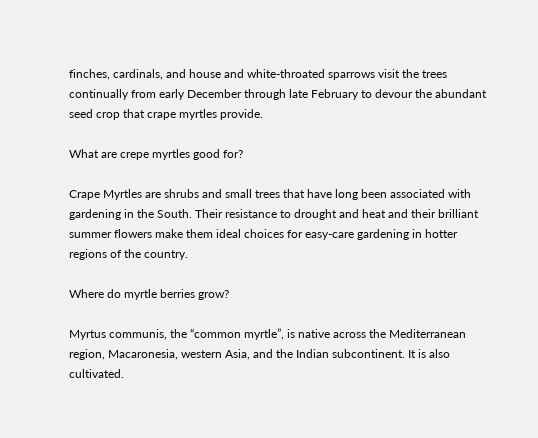finches, cardinals, and house and white-throated sparrows visit the trees continually from early December through late February to devour the abundant seed crop that crape myrtles provide.

What are crepe myrtles good for?

Crape Myrtles are shrubs and small trees that have long been associated with gardening in the South. Their resistance to drought and heat and their brilliant summer flowers make them ideal choices for easy-care gardening in hotter regions of the country.

Where do myrtle berries grow?

Myrtus communis, the “common myrtle”, is native across the Mediterranean region, Macaronesia, western Asia, and the Indian subcontinent. It is also cultivated.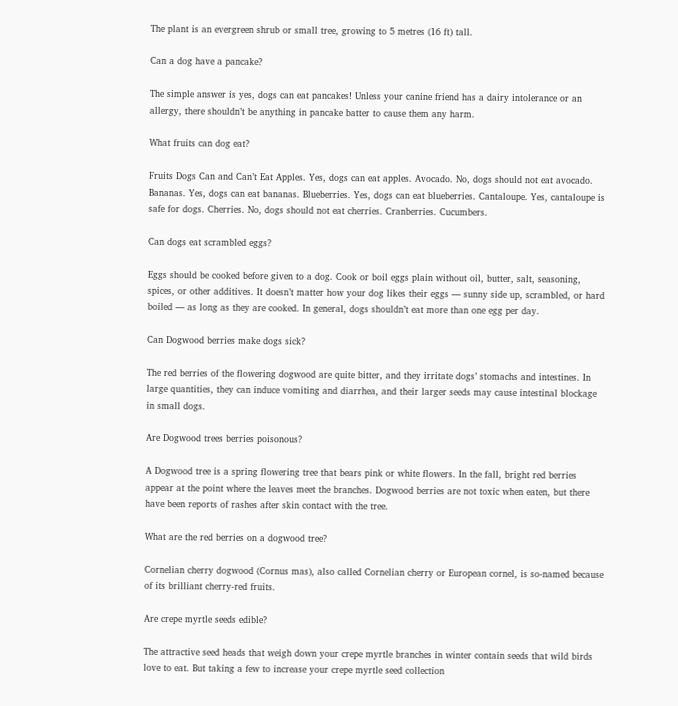The plant is an evergreen shrub or small tree, growing to 5 metres (16 ft) tall.

Can a dog have a pancake?

The simple answer is yes, dogs can eat pancakes! Unless your canine friend has a dairy intolerance or an allergy, there shouldn’t be anything in pancake batter to cause them any harm.

What fruits can dog eat?

Fruits Dogs Can and Can’t Eat Apples. Yes, dogs can eat apples. Avocado. No, dogs should not eat avocado. Bananas. Yes, dogs can eat bananas. Blueberries. Yes, dogs can eat blueberries. Cantaloupe. Yes, cantaloupe is safe for dogs. Cherries. No, dogs should not eat cherries. Cranberries. Cucumbers.

Can dogs eat scrambled eggs?

Eggs should be cooked before given to a dog. Cook or boil eggs plain without oil, butter, salt, seasoning, spices, or other additives. It doesn’t matter how your dog likes their eggs — sunny side up, scrambled, or hard boiled — as long as they are cooked. In general, dogs shouldn’t eat more than one egg per day.

Can Dogwood berries make dogs sick?

The red berries of the flowering dogwood are quite bitter, and they irritate dogs’ stomachs and intestines. In large quantities, they can induce vomiting and diarrhea, and their larger seeds may cause intestinal blockage in small dogs.

Are Dogwood trees berries poisonous?

A Dogwood tree is a spring flowering tree that bears pink or white flowers. In the fall, bright red berries appear at the point where the leaves meet the branches. Dogwood berries are not toxic when eaten, but there have been reports of rashes after skin contact with the tree.

What are the red berries on a dogwood tree?

Cornelian cherry dogwood (Cornus mas), also called Cornelian cherry or European cornel, is so-named because of its brilliant cherry-red fruits.

Are crepe myrtle seeds edible?

The attractive seed heads that weigh down your crepe myrtle branches in winter contain seeds that wild birds love to eat. But taking a few to increase your crepe myrtle seed collection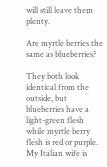will still leave them plenty.

Are myrtle berries the same as blueberries?

They both look identical from the outside, but blueberries have a light-green flesh while myrtle berry flesh is red or purple. My Italian wife is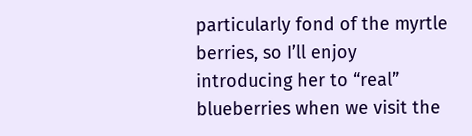particularly fond of the myrtle berries, so I’ll enjoy introducing her to “real” blueberries when we visit the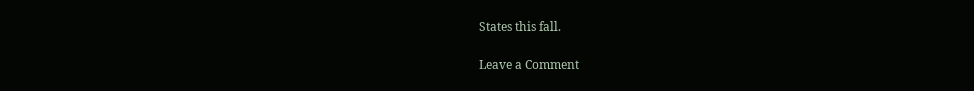States this fall.

Leave a Comment